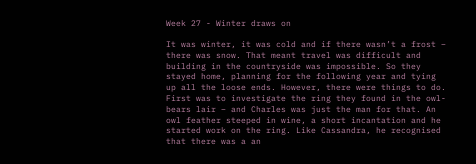Week 27 - Winter draws on

It was winter, it was cold and if there wasn’t a frost – there was snow. That meant travel was difficult and building in the countryside was impossible. So they stayed home, planning for the following year and tying up all the loose ends. However, there were things to do. First was to investigate the ring they found in the owl-bears lair – and Charles was just the man for that. An owl feather steeped in wine, a short incantation and he started work on the ring. Like Cassandra, he recognised that there was a an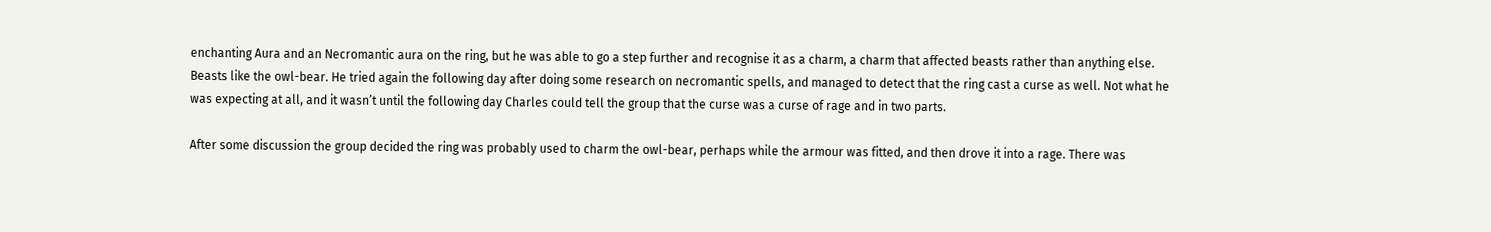enchanting Aura and an Necromantic aura on the ring, but he was able to go a step further and recognise it as a charm, a charm that affected beasts rather than anything else. Beasts like the owl-bear. He tried again the following day after doing some research on necromantic spells, and managed to detect that the ring cast a curse as well. Not what he was expecting at all, and it wasn’t until the following day Charles could tell the group that the curse was a curse of rage and in two parts.

After some discussion the group decided the ring was probably used to charm the owl-bear, perhaps while the armour was fitted, and then drove it into a rage. There was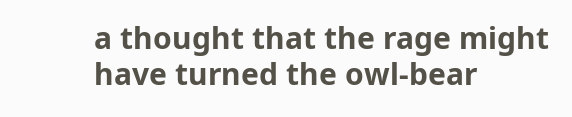a thought that the rage might have turned the owl-bear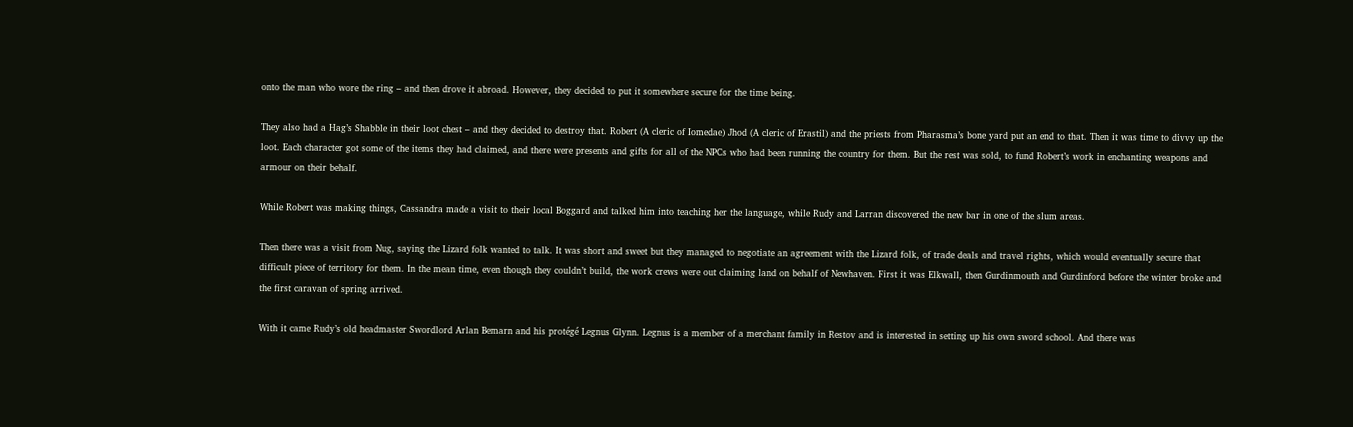onto the man who wore the ring – and then drove it abroad. However, they decided to put it somewhere secure for the time being.

They also had a Hag’s Shabble in their loot chest – and they decided to destroy that. Robert (A cleric of Iomedae) Jhod (A cleric of Erastil) and the priests from Pharasma’s bone yard put an end to that. Then it was time to divvy up the loot. Each character got some of the items they had claimed, and there were presents and gifts for all of the NPCs who had been running the country for them. But the rest was sold, to fund Robert’s work in enchanting weapons and armour on their behalf.

While Robert was making things, Cassandra made a visit to their local Boggard and talked him into teaching her the language, while Rudy and Larran discovered the new bar in one of the slum areas.

Then there was a visit from Nug, saying the Lizard folk wanted to talk. It was short and sweet but they managed to negotiate an agreement with the Lizard folk, of trade deals and travel rights, which would eventually secure that difficult piece of territory for them. In the mean time, even though they couldn’t build, the work crews were out claiming land on behalf of Newhaven. First it was Elkwall, then Gurdinmouth and Gurdinford before the winter broke and the first caravan of spring arrived.

With it came Rudy’s old headmaster Swordlord Arlan Bemarn and his protégé Legnus Glynn. Legnus is a member of a merchant family in Restov and is interested in setting up his own sword school. And there was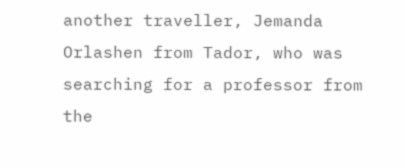another traveller, Jemanda Orlashen from Tador, who was searching for a professor from the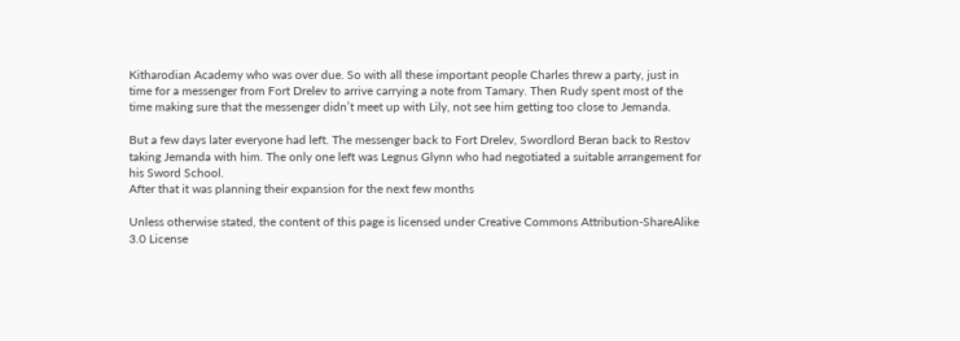Kitharodian Academy who was over due. So with all these important people Charles threw a party, just in time for a messenger from Fort Drelev to arrive carrying a note from Tamary. Then Rudy spent most of the time making sure that the messenger didn’t meet up with Lily, not see him getting too close to Jemanda.

But a few days later everyone had left. The messenger back to Fort Drelev, Swordlord Beran back to Restov taking Jemanda with him. The only one left was Legnus Glynn who had negotiated a suitable arrangement for his Sword School.
After that it was planning their expansion for the next few months

Unless otherwise stated, the content of this page is licensed under Creative Commons Attribution-ShareAlike 3.0 License